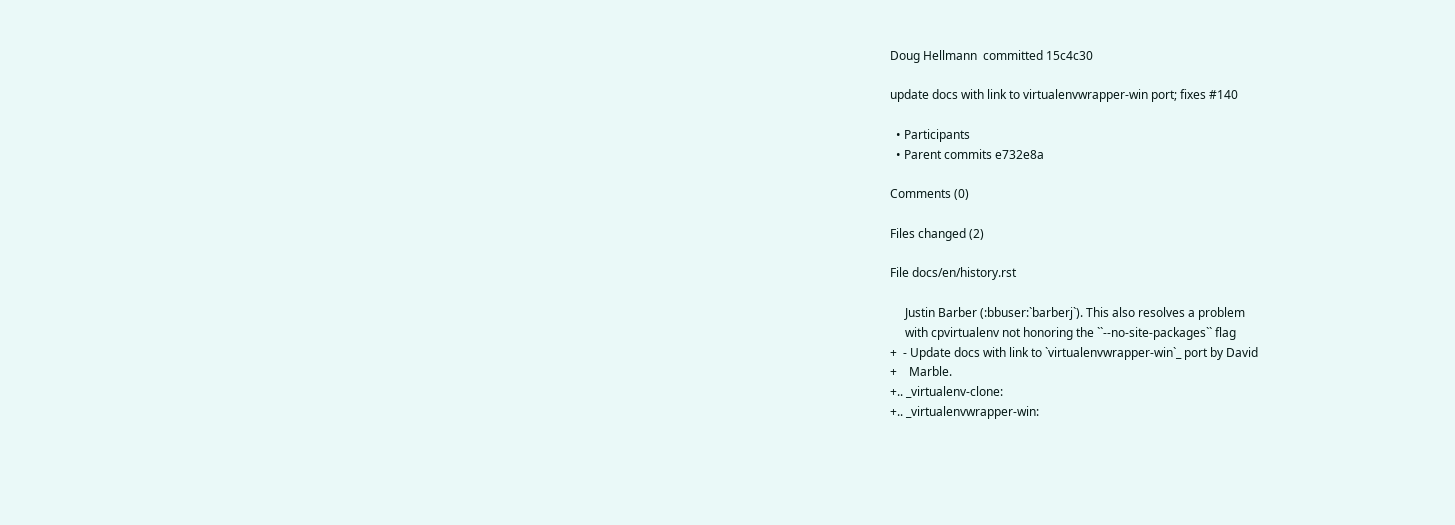Doug Hellmann  committed 15c4c30

update docs with link to virtualenvwrapper-win port; fixes #140

  • Participants
  • Parent commits e732e8a

Comments (0)

Files changed (2)

File docs/en/history.rst

     Justin Barber (:bbuser:`barberj`). This also resolves a problem
     with cpvirtualenv not honoring the ``--no-site-packages`` flag
+  - Update docs with link to `virtualenvwrapper-win`_ port by David
+    Marble.
+.. _virtualenv-clone:
+.. _virtualenvwrapper-win: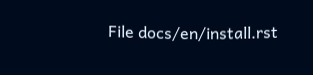File docs/en/install.rst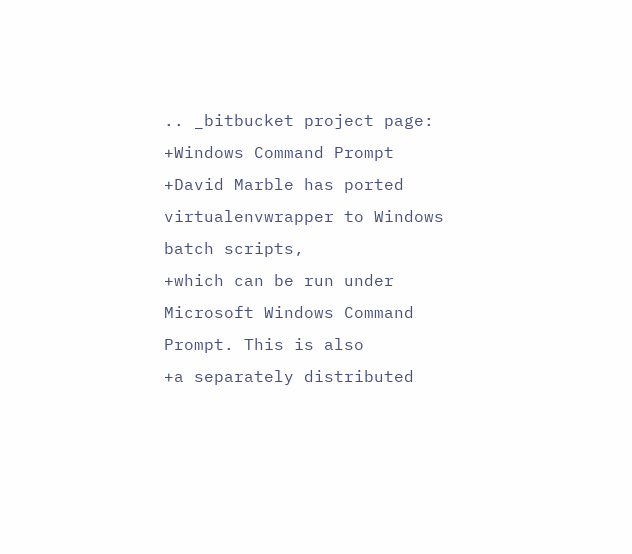.. _bitbucket project page:
+Windows Command Prompt
+David Marble has ported virtualenvwrapper to Windows batch scripts,
+which can be run under Microsoft Windows Command Prompt. This is also
+a separately distributed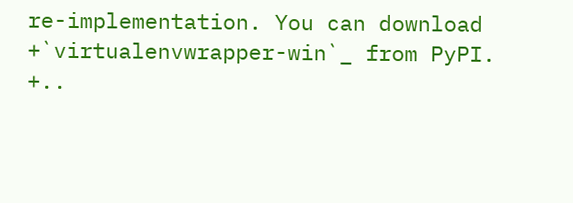re-implementation. You can download
+`virtualenvwrapper-win`_ from PyPI.
+..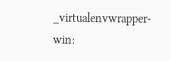_virtualenvwrapper-win: